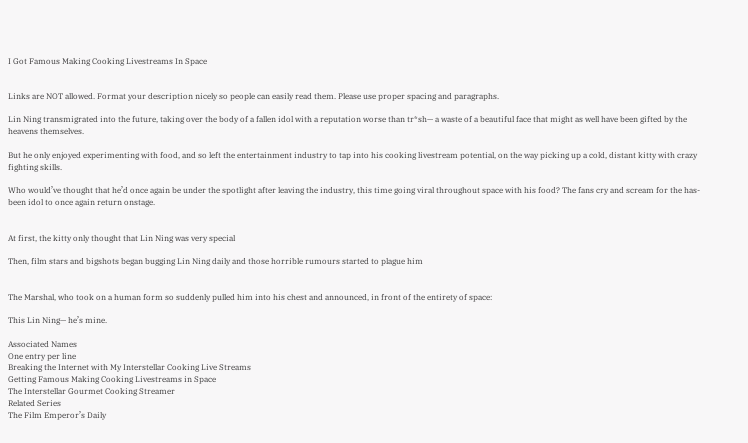I Got Famous Making Cooking Livestreams In Space


Links are NOT allowed. Format your description nicely so people can easily read them. Please use proper spacing and paragraphs.

Lin Ning transmigrated into the future, taking over the body of a fallen idol with a reputation worse than tr*sh— a waste of a beautiful face that might as well have been gifted by the heavens themselves.

But he only enjoyed experimenting with food, and so left the entertainment industry to tap into his cooking livestream potential, on the way picking up a cold, distant kitty with crazy fighting skills.

Who would’ve thought that he’d once again be under the spotlight after leaving the industry, this time going viral throughout space with his food? The fans cry and scream for the has-been idol to once again return onstage.


At first, the kitty only thought that Lin Ning was very special

Then, film stars and bigshots began bugging Lin Ning daily and those horrible rumours started to plague him


The Marshal, who took on a human form so suddenly pulled him into his chest and announced, in front of the entirety of space:

This Lin Ning— he’s mine.

Associated Names
One entry per line
Breaking the Internet with My Interstellar Cooking Live Streams
Getting Famous Making Cooking Livestreams in Space
The Interstellar Gourmet Cooking Streamer
Related Series
The Film Emperor’s Daily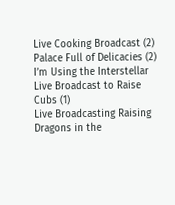Live Cooking Broadcast (2)
Palace Full of Delicacies (2)
I’m Using the Interstellar Live Broadcast to Raise Cubs (1)
Live Broadcasting Raising Dragons in the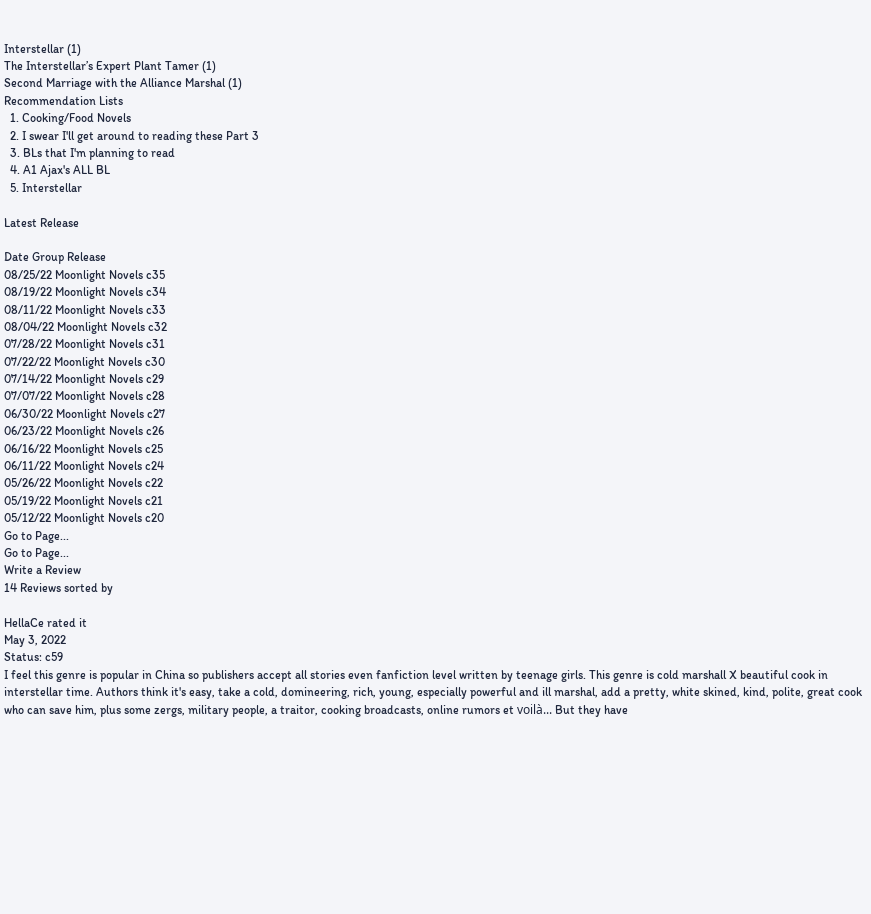Interstellar (1)
The Interstellar’s Expert Plant Tamer (1)
Second Marriage with the Alliance Marshal (1)
Recommendation Lists
  1. Cooking/Food Novels
  2. I swear I'll get around to reading these Part 3
  3. BLs that I'm planning to read
  4. A1 Ajax's ALL BL
  5. Interstellar

Latest Release

Date Group Release
08/25/22 Moonlight Novels c35
08/19/22 Moonlight Novels c34
08/11/22 Moonlight Novels c33
08/04/22 Moonlight Novels c32
07/28/22 Moonlight Novels c31
07/22/22 Moonlight Novels c30
07/14/22 Moonlight Novels c29
07/07/22 Moonlight Novels c28
06/30/22 Moonlight Novels c27
06/23/22 Moonlight Novels c26
06/16/22 Moonlight Novels c25
06/11/22 Moonlight Novels c24
05/26/22 Moonlight Novels c22
05/19/22 Moonlight Novels c21
05/12/22 Moonlight Novels c20
Go to Page...
Go to Page...
Write a Review
14 Reviews sorted by

HellaCe rated it
May 3, 2022
Status: c59
I feel this genre is popular in China so publishers accept all stories even fanfiction level written by teenage girls. This genre is cold marshall X beautiful cook in interstellar time. Authors think it's easy, take a cold, domineering, rich, young, especially powerful and ill marshal, add a pretty, white skined, kind, polite, great cook who can save him, plus some zergs, military people, a traitor, cooking broadcasts, online rumors et voilà... But they have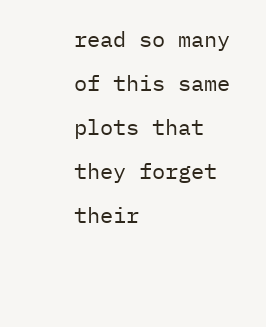read so many of this same plots that they forget their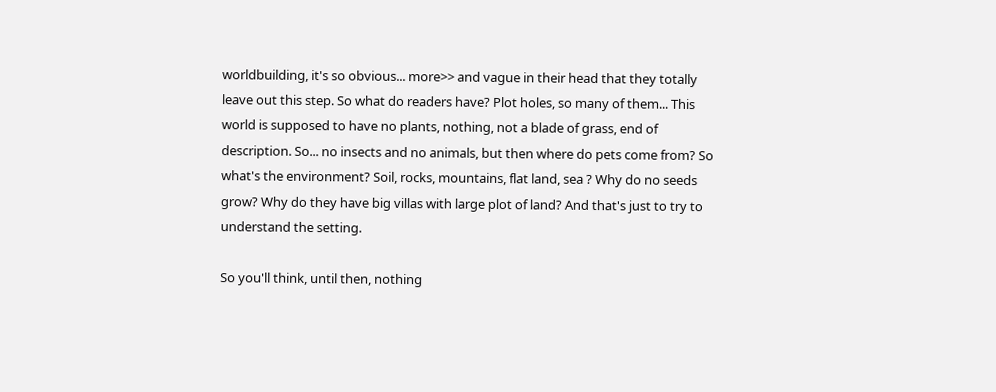worldbuilding, it's so obvious... more>> and vague in their head that they totally leave out this step. So what do readers have? Plot holes, so many of them... This world is supposed to have no plants, nothing, not a blade of grass, end of description. So... no insects and no animals, but then where do pets come from? So what's the environment? Soil, rocks, mountains, flat land, sea ? Why do no seeds grow? Why do they have big villas with large plot of land? And that's just to try to understand the setting.

So you'll think, until then, nothing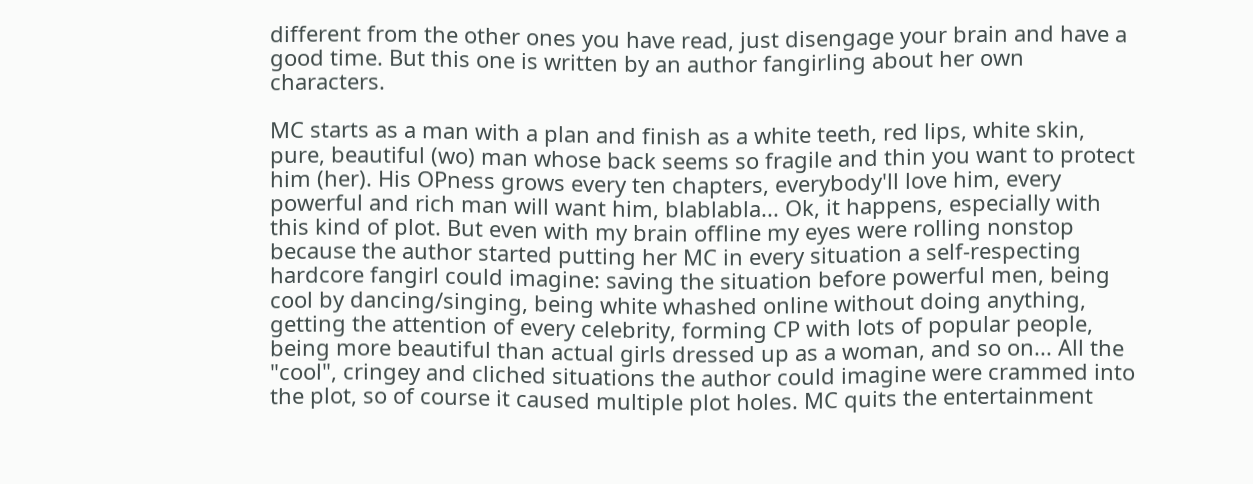different from the other ones you have read, just disengage your brain and have a good time. But this one is written by an author fangirling about her own characters.

MC starts as a man with a plan and finish as a white teeth, red lips, white skin, pure, beautiful (wo) man whose back seems so fragile and thin you want to protect him (her). His OPness grows every ten chapters, everybody'll love him, every powerful and rich man will want him, blablabla... Ok, it happens, especially with this kind of plot. But even with my brain offline my eyes were rolling nonstop because the author started putting her MC in every situation a self-respecting hardcore fangirl could imagine: saving the situation before powerful men, being cool by dancing/singing, being white whashed online without doing anything, getting the attention of every celebrity, forming CP with lots of popular people, being more beautiful than actual girls dressed up as a woman, and so on... All the "cool", cringey and cliched situations the author could imagine were crammed into the plot, so of course it caused multiple plot holes. MC quits the entertainment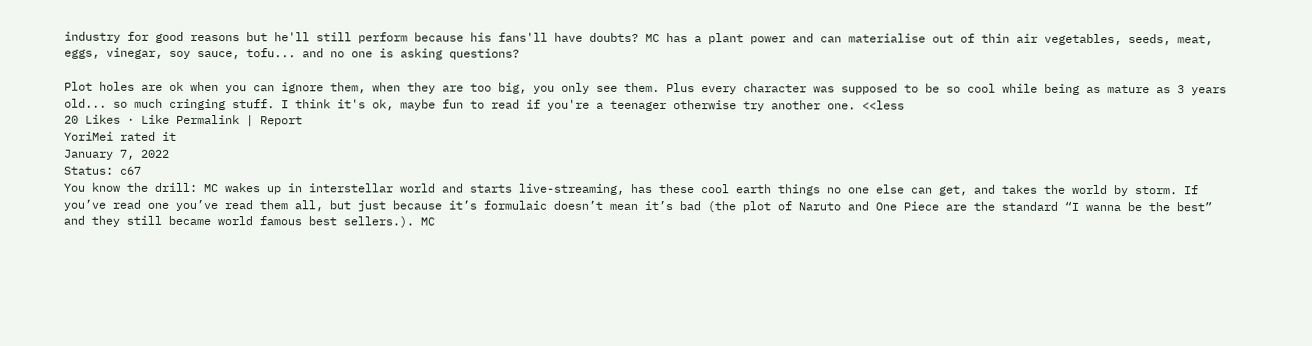industry for good reasons but he'll still perform because his fans'll have doubts? MC has a plant power and can materialise out of thin air vegetables, seeds, meat, eggs, vinegar, soy sauce, tofu... and no one is asking questions?

Plot holes are ok when you can ignore them, when they are too big, you only see them. Plus every character was supposed to be so cool while being as mature as 3 years old... so much cringing stuff. I think it's ok, maybe fun to read if you're a teenager otherwise try another one. <<less
20 Likes · Like Permalink | Report
YoriMei rated it
January 7, 2022
Status: c67
You know the drill: MC wakes up in interstellar world and starts live-streaming, has these cool earth things no one else can get, and takes the world by storm. If you’ve read one you’ve read them all, but just because it’s formulaic doesn’t mean it’s bad (the plot of Naruto and One Piece are the standard “I wanna be the best” and they still became world famous best sellers.). MC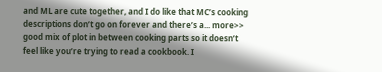and ML are cute together, and I do like that MC’s cooking descriptions don’t go on forever and there’s a... more>> good mix of plot in between cooking parts so it doesn’t feel like you’re trying to read a cookbook. I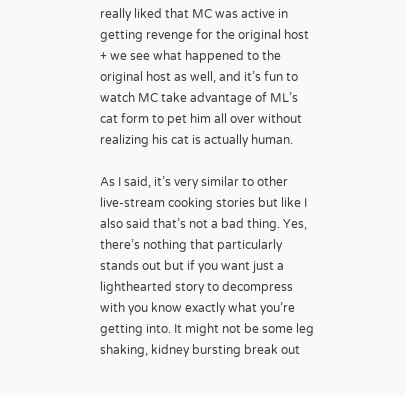really liked that MC was active in getting revenge for the original host + we see what happened to the original host as well, and it’s fun to watch MC take advantage of ML’s cat form to pet him all over without realizing his cat is actually human.

As I said, it’s very similar to other live-stream cooking stories but like I also said that’s not a bad thing. Yes, there’s nothing that particularly stands out but if you want just a lighthearted story to decompress with you know exactly what you’re getting into. It might not be some leg shaking, kidney bursting break out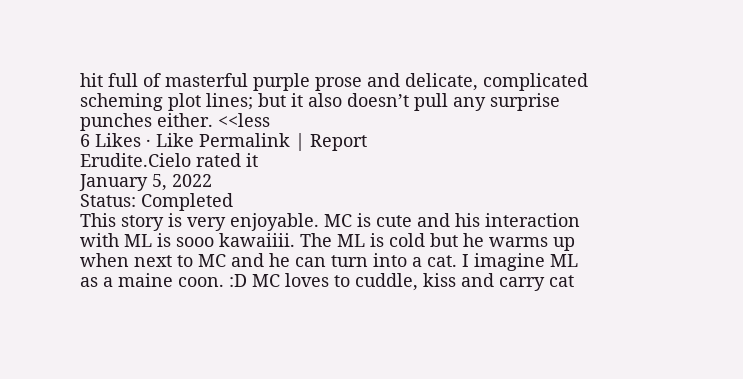hit full of masterful purple prose and delicate, complicated scheming plot lines; but it also doesn’t pull any surprise punches either. <<less
6 Likes · Like Permalink | Report
Erudite.Cielo rated it
January 5, 2022
Status: Completed
This story is very enjoyable. MC is cute and his interaction with ML is sooo kawaiiii. The ML is cold but he warms up when next to MC and he can turn into a cat. I imagine ML as a maine coon. :D MC loves to cuddle, kiss and carry cat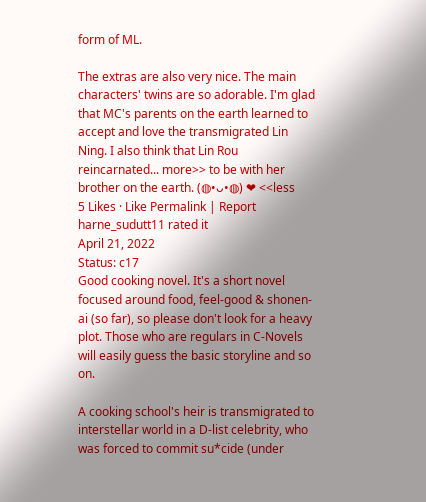form of ML.

The extras are also very nice. The main characters' twins are so adorable. I'm glad that MC's parents on the earth learned to accept and love the transmigrated Lin Ning. I also think that Lin Rou reincarnated... more>> to be with her brother on the earth. (◍•ᴗ•◍) ❤ <<less
5 Likes · Like Permalink | Report
harne_sudutt11 rated it
April 21, 2022
Status: c17
Good cooking novel. It's a short novel focused around food, feel-good & shonen-ai (so far), so please don't look for a heavy plot. Those who are regulars in C-Novels will easily guess the basic storyline and so on.

A cooking school's heir is transmigrated to interstellar world in a D-list celebrity, who was forced to commit su*cide (under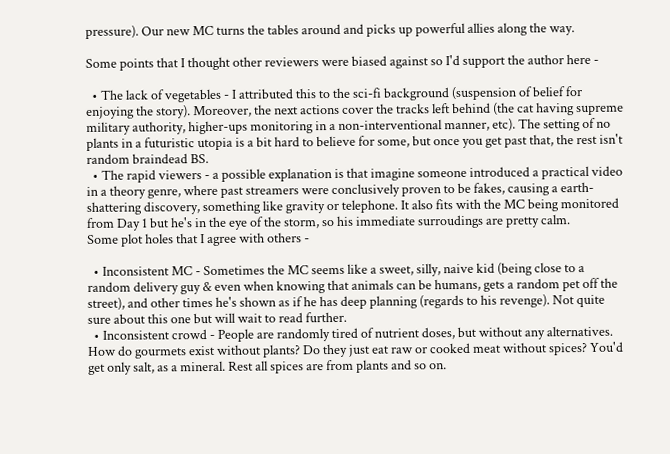pressure). Our new MC turns the tables around and picks up powerful allies along the way.

Some points that I thought other reviewers were biased against so I'd support the author here -

  • The lack of vegetables - I attributed this to the sci-fi background (suspension of belief for enjoying the story). Moreover, the next actions cover the tracks left behind (the cat having supreme military authority, higher-ups monitoring in a non-interventional manner, etc). The setting of no plants in a futuristic utopia is a bit hard to believe for some, but once you get past that, the rest isn't random braindead BS.
  • The rapid viewers - a possible explanation is that imagine someone introduced a practical video in a theory genre, where past streamers were conclusively proven to be fakes, causing a earth-shattering discovery, something like gravity or telephone. It also fits with the MC being monitored from Day 1 but he's in the eye of the storm, so his immediate surroudings are pretty calm.
Some plot holes that I agree with others -

  • Inconsistent MC - Sometimes the MC seems like a sweet, silly, naive kid (being close to a random delivery guy & even when knowing that animals can be humans, gets a random pet off the street), and other times he's shown as if he has deep planning (regards to his revenge). Not quite sure about this one but will wait to read further.
  • Inconsistent crowd - People are randomly tired of nutrient doses, but without any alternatives. How do gourmets exist without plants? Do they just eat raw or cooked meat without spices? You'd get only salt, as a mineral. Rest all spices are from plants and so on.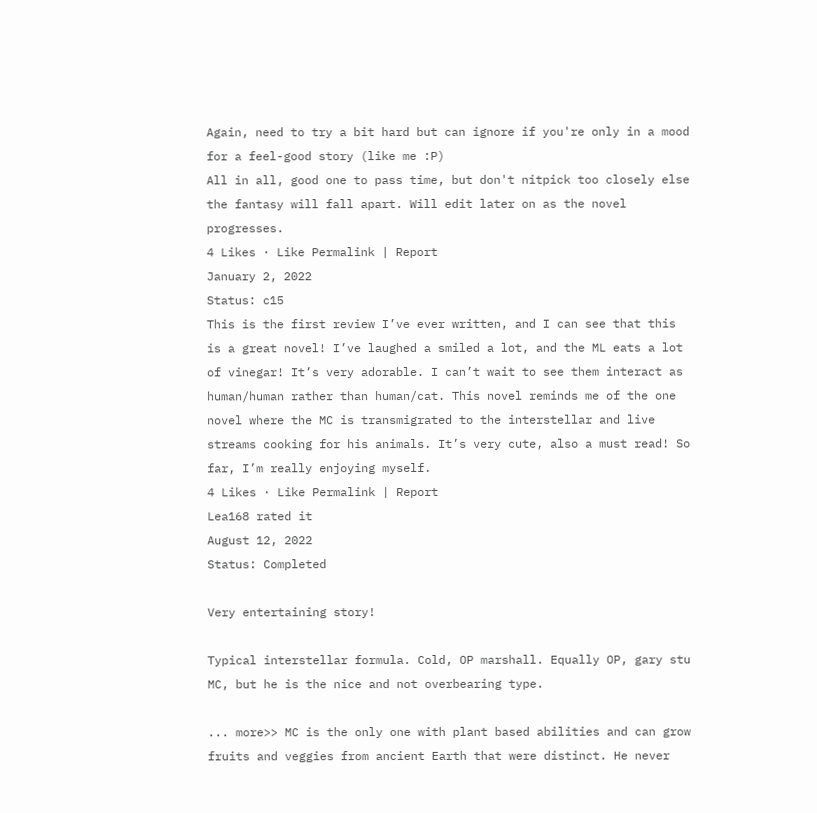Again, need to try a bit hard but can ignore if you're only in a mood for a feel-good story (like me :P)
All in all, good one to pass time, but don't nitpick too closely else the fantasy will fall apart. Will edit later on as the novel progresses.
4 Likes · Like Permalink | Report
January 2, 2022
Status: c15
This is the first review I’ve ever written, and I can see that this is a great novel! I’ve laughed a smiled a lot, and the ML eats a lot of vinegar! It’s very adorable. I can’t wait to see them interact as human/human rather than human/cat. This novel reminds me of the one novel where the MC is transmigrated to the interstellar and live streams cooking for his animals. It’s very cute, also a must read! So far, I’m really enjoying myself.
4 Likes · Like Permalink | Report
Lea168 rated it
August 12, 2022
Status: Completed

Very entertaining story!

Typical interstellar formula. Cold, OP marshall. Equally OP, gary stu MC, but he is the nice and not overbearing type.

... more>> MC is the only one with plant based abilities and can grow fruits and veggies from ancient Earth that were distinct. He never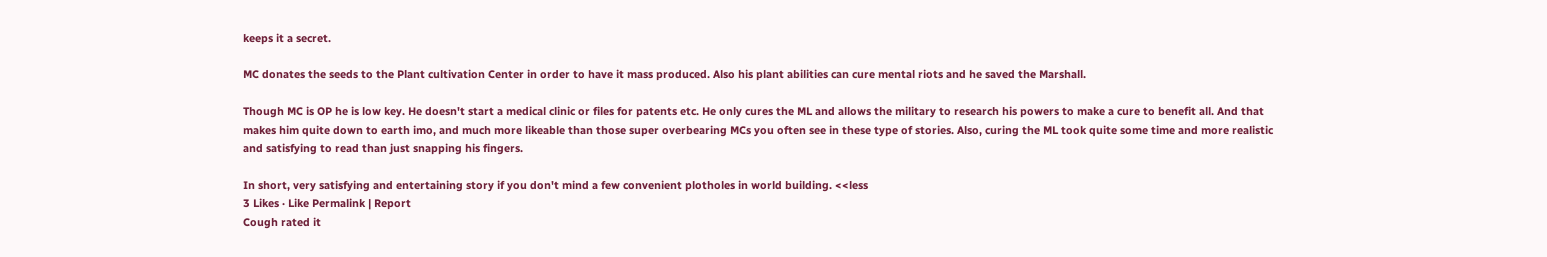keeps it a secret.

MC donates the seeds to the Plant cultivation Center in order to have it mass produced. Also his plant abilities can cure mental riots and he saved the Marshall.

Though MC is OP he is low key. He doesn't start a medical clinic or files for patents etc. He only cures the ML and allows the military to research his powers to make a cure to benefit all. And that makes him quite down to earth imo, and much more likeable than those super overbearing MCs you often see in these type of stories. Also, curing the ML took quite some time and more realistic and satisfying to read than just snapping his fingers.

In short, very satisfying and entertaining story if you don't mind a few convenient plotholes in world building. <<less
3 Likes · Like Permalink | Report
Cough rated it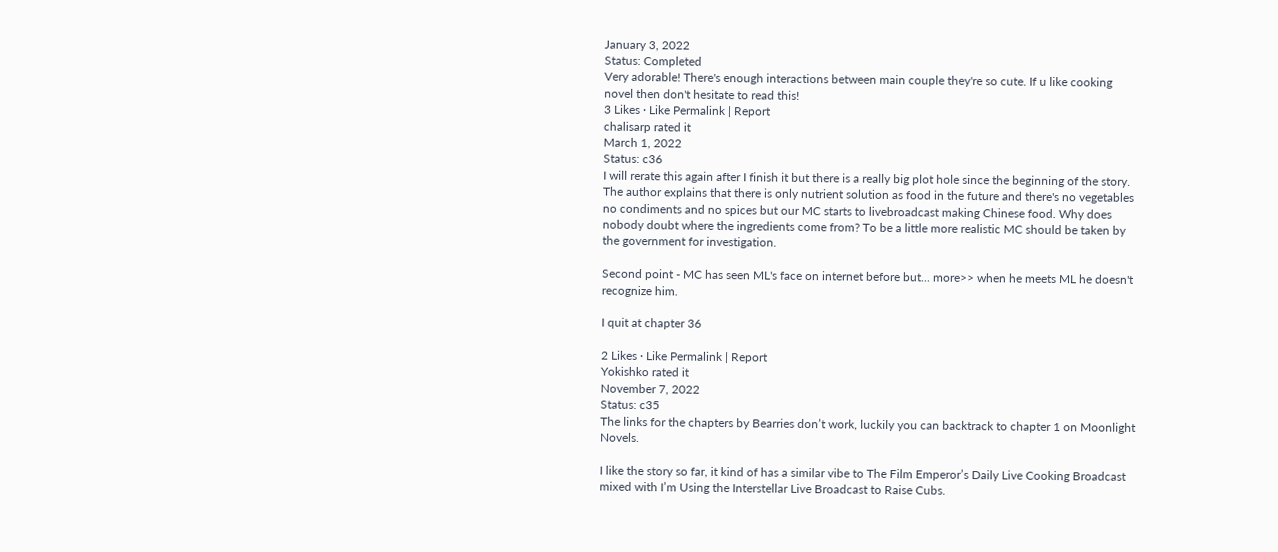January 3, 2022
Status: Completed
Very adorable! There's enough interactions between main couple they're so cute. If u like cooking novel then don't hesitate to read this!
3 Likes · Like Permalink | Report
chalisarp rated it
March 1, 2022
Status: c36
I will rerate this again after I finish it but there is a really big plot hole since the beginning of the story. The author explains that there is only nutrient solution as food in the future and there's no vegetables no condiments and no spices but our MC starts to livebroadcast making Chinese food. Why does nobody doubt where the ingredients come from? To be a little more realistic MC should be taken by the government for investigation.

Second point - MC has seen ML's face on internet before but... more>> when he meets ML he doesn't recognize him.

I quit at chapter 36

2 Likes · Like Permalink | Report
Yokishko rated it
November 7, 2022
Status: c35
The links for the chapters by Bearries don’t work, luckily you can backtrack to chapter 1 on Moonlight Novels.

I like the story so far, it kind of has a similar vibe to The Film Emperor’s Daily Live Cooking Broadcast mixed with I’m Using the Interstellar Live Broadcast to Raise Cubs.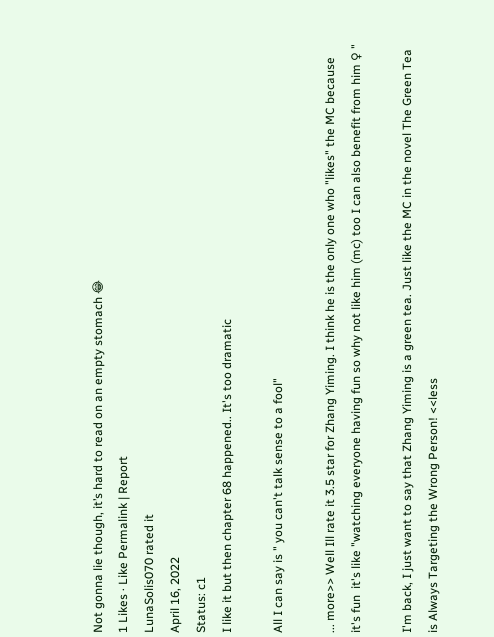Not gonna lie though, it’s hard to read on an empty stomach 😂
1 Likes · Like Permalink | Report
LunaSolis070 rated it
April 16, 2022
Status: c1
I like it but then chapter 68 happened.. It's too dramatic

All I can say is " you can't talk sense to a fool"

... more>> Well Ill rate it 3.5 star for Zhang Yiming. I think he is the only one who "likes" the MC because it's fun  it's like "watching everyone having fun so why not like him (mc) too I can also benefit from him ♀ "

I'm back, I just want to say that Zhang Yiming is a green tea. Just like the MC in the novel The Green Tea is Always Targeting the Wrong Person! <<less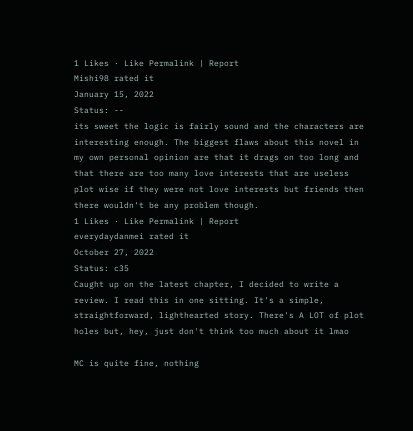1 Likes · Like Permalink | Report
Mishi98 rated it
January 15, 2022
Status: --
its sweet the logic is fairly sound and the characters are interesting enough. The biggest flaws about this novel in my own personal opinion are that it drags on too long and that there are too many love interests that are useless plot wise if they were not love interests but friends then there wouldn't be any problem though.
1 Likes · Like Permalink | Report
everydaydanmei rated it
October 27, 2022
Status: c35
Caught up on the latest chapter, I decided to write a review. I read this in one sitting. It's a simple, straightforward, lighthearted story. There's A LOT of plot holes but, hey, just don't think too much about it lmao

MC is quite fine, nothing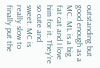outstanding but good enough as a MC. ML is a big fat cat and I love him for it. They're so cute and sweet. MC is really slow to finally put the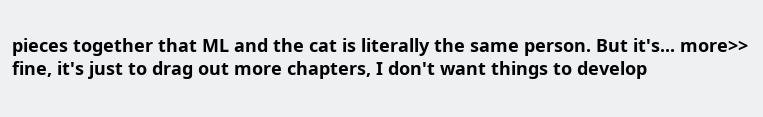pieces together that ML and the cat is literally the same person. But it's... more>> fine, it's just to drag out more chapters, I don't want things to develop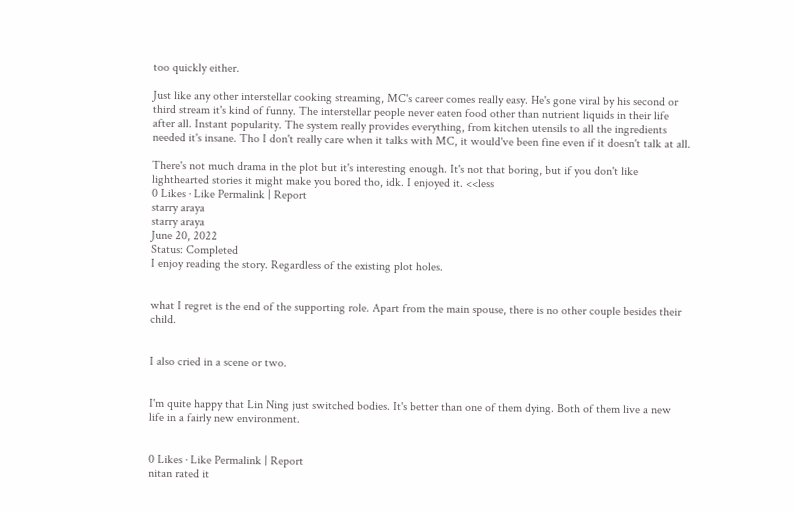too quickly either.

Just like any other interstellar cooking streaming, MC's career comes really easy. He's gone viral by his second or third stream it's kind of funny. The interstellar people never eaten food other than nutrient liquids in their life after all. Instant popularity. The system really provides everything, from kitchen utensils to all the ingredients needed it's insane. Tho I don't really care when it talks with MC, it would've been fine even if it doesn't talk at all.

There's not much drama in the plot but it's interesting enough. It's not that boring, but if you don't like lighthearted stories it might make you bored tho, idk. I enjoyed it. <<less
0 Likes · Like Permalink | Report
starry araya
starry araya
June 20, 2022
Status: Completed
I enjoy reading the story. Regardless of the existing plot holes.


what I regret is the end of the supporting role. Apart from the main spouse, there is no other couple besides their child.


I also cried in a scene or two.


I'm quite happy that Lin Ning just switched bodies. It's better than one of them dying. Both of them live a new life in a fairly new environment.


0 Likes · Like Permalink | Report
nitan rated it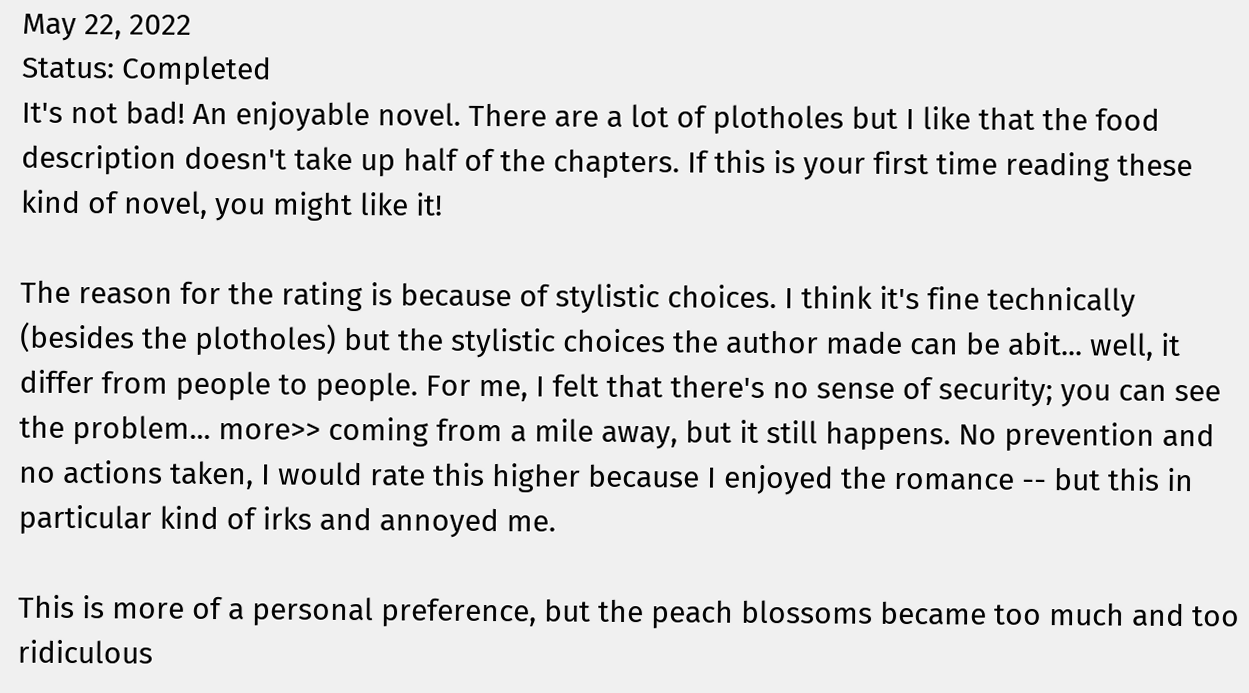May 22, 2022
Status: Completed
It's not bad! An enjoyable novel. There are a lot of plotholes but I like that the food description doesn't take up half of the chapters. If this is your first time reading these kind of novel, you might like it!

The reason for the rating is because of stylistic choices. I think it's fine technically (besides the plotholes) but the stylistic choices the author made can be abit... well, it differ from people to people. For me, I felt that there's no sense of security; you can see the problem... more>> coming from a mile away, but it still happens. No prevention and no actions taken, I would rate this higher because I enjoyed the romance -- but this in particular kind of irks and annoyed me.

This is more of a personal preference, but the peach blossoms became too much and too ridiculous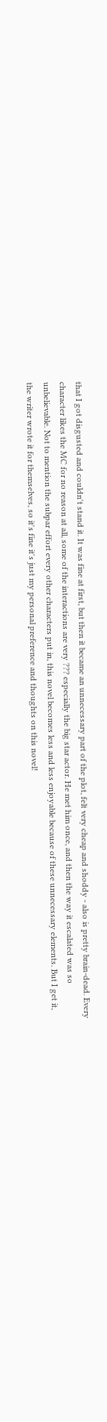that I got disgusted and couldn't stand it. It was fine at first, but then it became an unnecessary part of the plot, felt very cheap and shoddy - also is pretty brain-dead. Every character likes the MC for no reason at all, some of the interactions are very ??? especially the big star actor. He met him once, and then the way it escalated was so unbelievable. Not to mention the subpar effort every other characters put in, this novel becomes less and less enjoyable because of these unnecessary elements. But I get it, the writer wrote it for themselves, so it's fine it's just my personal preference and thoughts on this novel!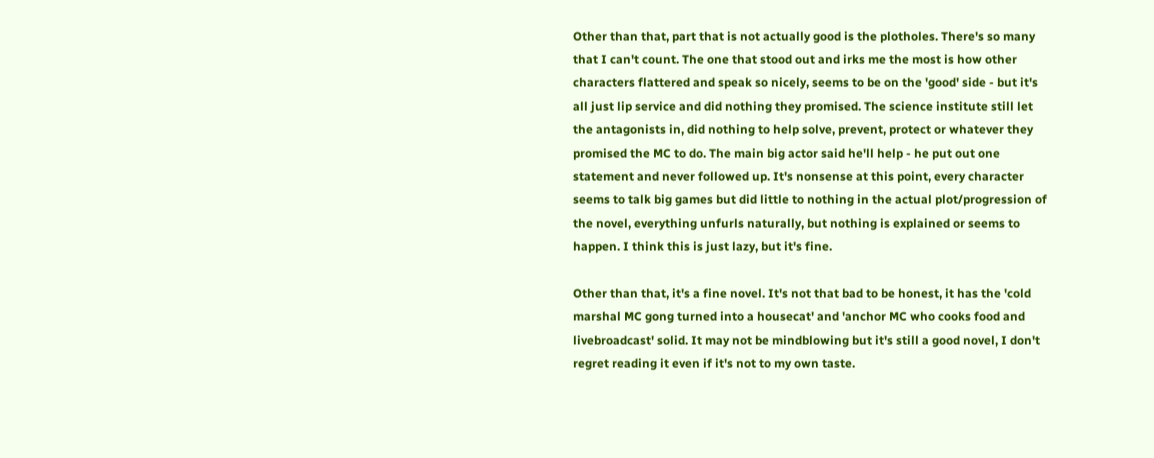Other than that, part that is not actually good is the plotholes. There's so many that I can't count. The one that stood out and irks me the most is how other characters flattered and speak so nicely, seems to be on the 'good' side - but it's all just lip service and did nothing they promised. The science institute still let the antagonists in, did nothing to help solve, prevent, protect or whatever they promised the MC to do. The main big actor said he'll help - he put out one statement and never followed up. It's nonsense at this point, every character seems to talk big games but did little to nothing in the actual plot/progression of the novel, everything unfurls naturally, but nothing is explained or seems to happen. I think this is just lazy, but it's fine.

Other than that, it's a fine novel. It's not that bad to be honest, it has the 'cold marshal MC gong turned into a housecat' and 'anchor MC who cooks food and livebroadcast' solid. It may not be mindblowing but it's still a good novel, I don't regret reading it even if it's not to my own taste.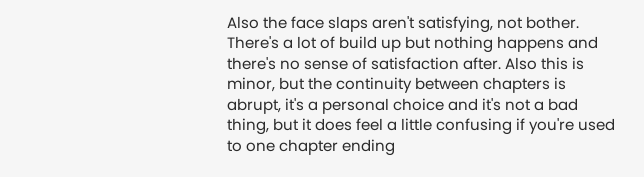Also the face slaps aren't satisfying, not bother. There's a lot of build up but nothing happens and there's no sense of satisfaction after. Also this is minor, but the continuity between chapters is abrupt, it's a personal choice and it's not a bad thing, but it does feel a little confusing if you're used to one chapter ending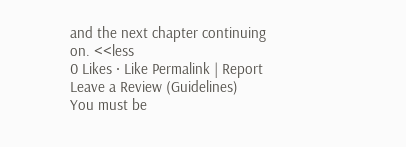and the next chapter continuing on. <<less
0 Likes · Like Permalink | Report
Leave a Review (Guidelines)
You must be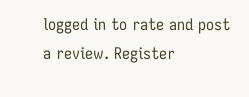logged in to rate and post a review. Register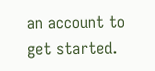an account to get started.